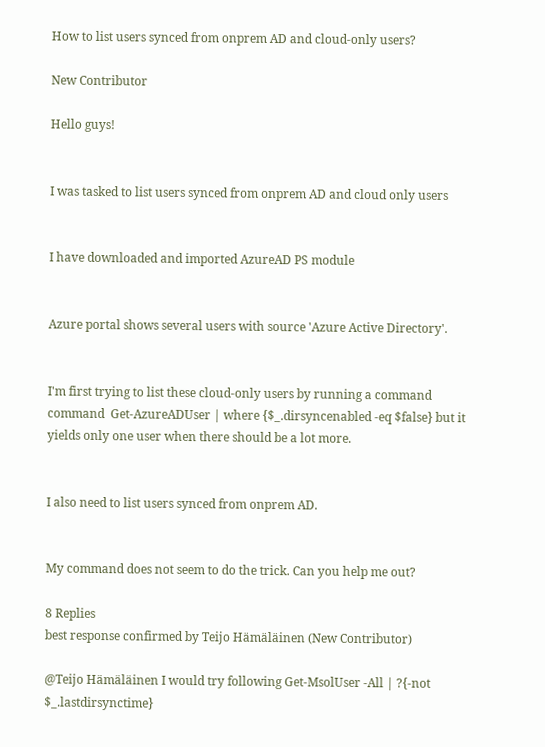How to list users synced from onprem AD and cloud-only users?

New Contributor

Hello guys!


I was tasked to list users synced from onprem AD and cloud only users


I have downloaded and imported AzureAD PS module


Azure portal shows several users with source 'Azure Active Directory'.


I'm first trying to list these cloud-only users by running a command command  Get-AzureADUser | where {$_.dirsyncenabled -eq $false} but it yields only one user when there should be a lot more.


I also need to list users synced from onprem AD.


My command does not seem to do the trick. Can you help me out?

8 Replies
best response confirmed by Teijo Hämäläinen (New Contributor)

@Teijo Hämäläinen I would try following Get-MsolUser -All | ?{-not $_.lastdirsynctime}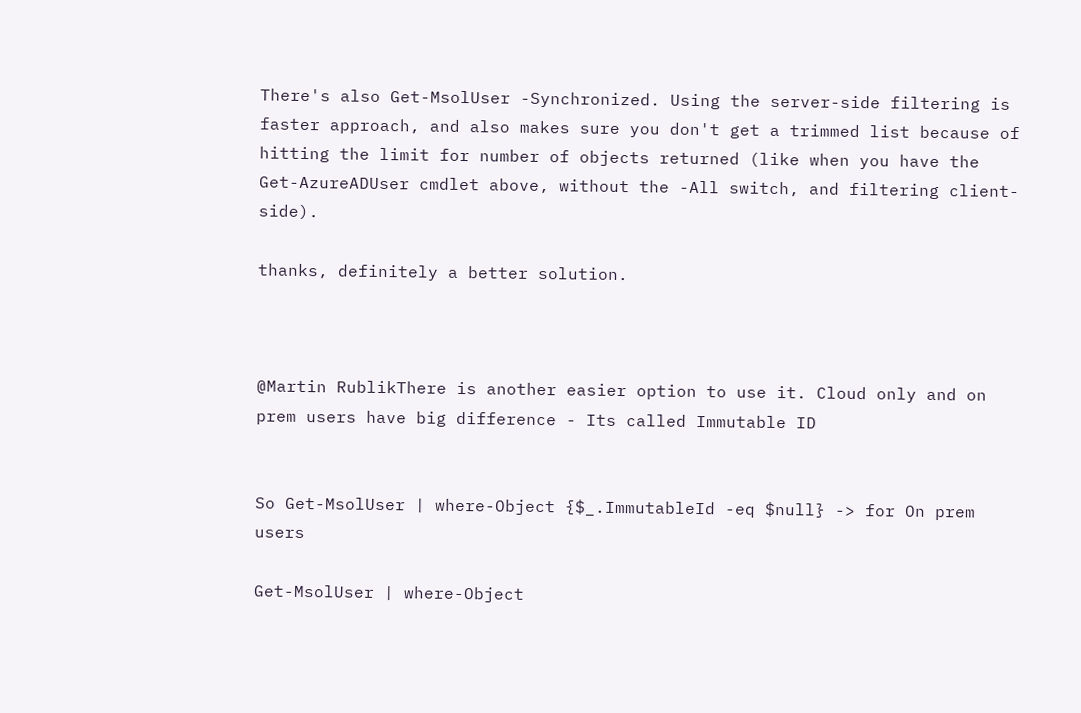There's also Get-MsolUser -Synchronized. Using the server-side filtering is faster approach, and also makes sure you don't get a trimmed list because of hitting the limit for number of objects returned (like when you have the Get-AzureADUser cmdlet above, without the -All switch, and filtering client-side).

thanks, definitely a better solution.



@Martin RublikThere is another easier option to use it. Cloud only and on prem users have big difference - Its called Immutable ID


So Get-MsolUser | where-Object {$_.ImmutableId -eq $null} -> for On prem users

Get-MsolUser | where-Object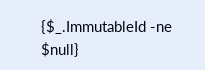{$_.ImmutableId -ne $null}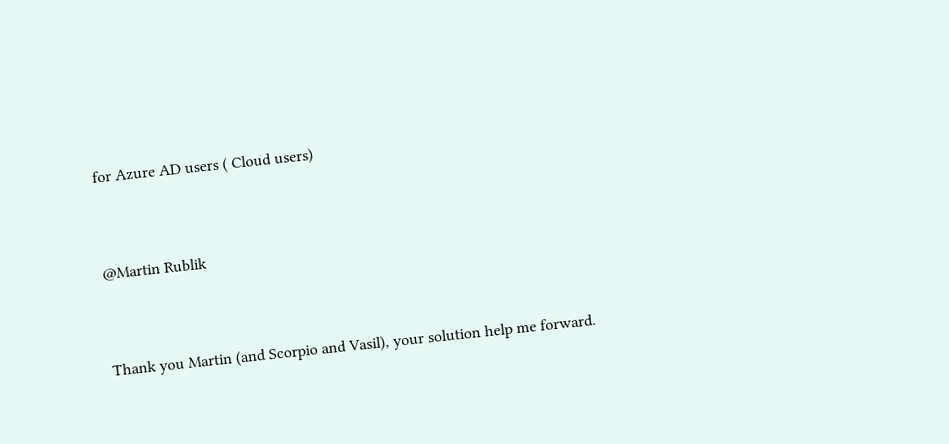for Azure AD users ( Cloud users)


@Martin Rublik


Thank you Martin (and Scorpio and Vasil), your solution help me forward.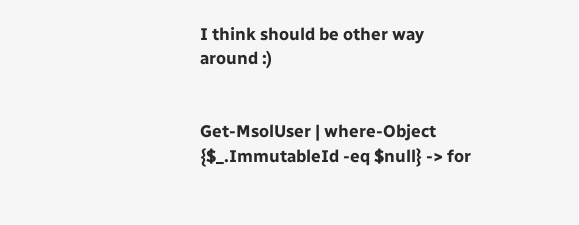I think should be other way around :)


Get-MsolUser | where-Object {$_.ImmutableId -eq $null} -> for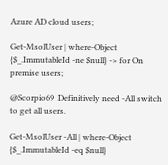Azure AD cloud users;

Get-MsolUser | where-Object {$_.ImmutableId -ne $null} -> for On premise users;

@Scorpio69  Definitively need -All switch to get all users.

Get-MsolUser -All | where-Object {$_.ImmutableId -eq $null}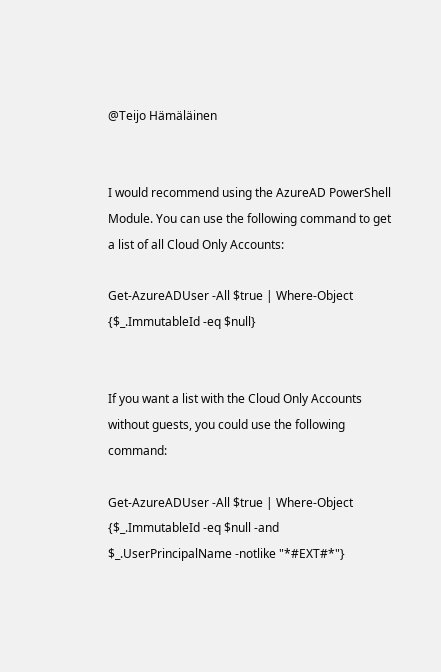@Teijo Hämäläinen


I would recommend using the AzureAD PowerShell Module. You can use the following command to get a list of all Cloud Only Accounts:

Get-AzureADUser -All $true | Where-Object {$_.ImmutableId -eq $null}


If you want a list with the Cloud Only Accounts without guests, you could use the following command:

Get-AzureADUser -All $true | Where-Object {$_.ImmutableId -eq $null -and $_.UserPrincipalName -notlike "*#EXT#*"}